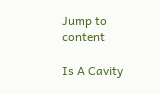Jump to content

Is A Cavity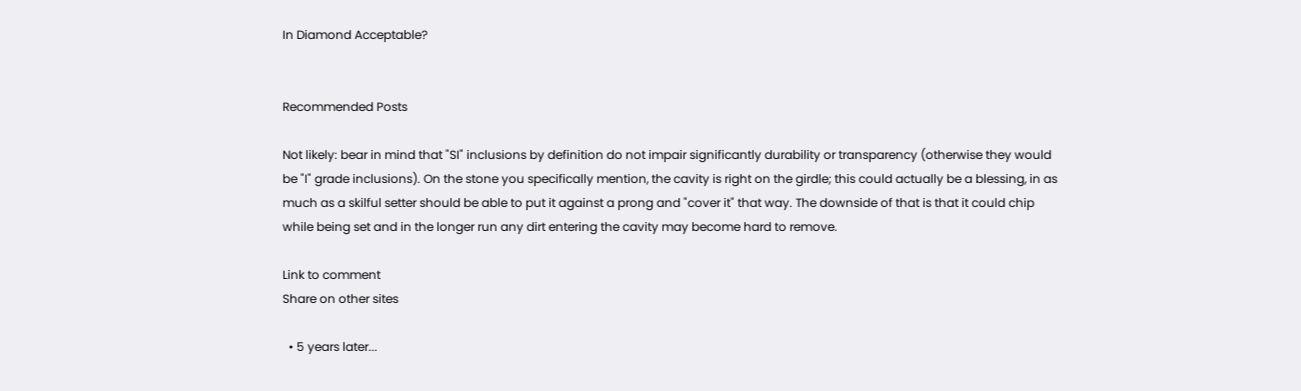In Diamond Acceptable?


Recommended Posts

Not likely: bear in mind that "SI" inclusions by definition do not impair significantly durability or transparency (otherwise they would be "I" grade inclusions). On the stone you specifically mention, the cavity is right on the girdle; this could actually be a blessing, in as much as a skilful setter should be able to put it against a prong and "cover it" that way. The downside of that is that it could chip while being set and in the longer run any dirt entering the cavity may become hard to remove.

Link to comment
Share on other sites

  • 5 years later...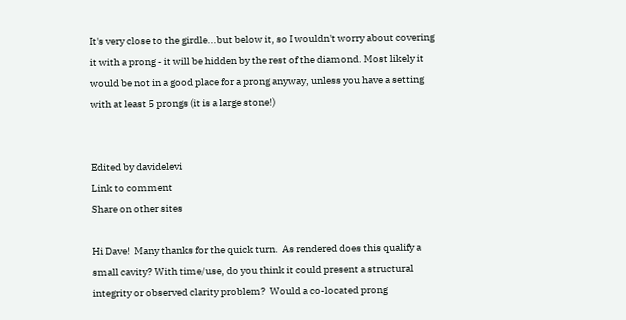It's very close to the girdle...but below it, so I wouldn't worry about covering it with a prong - it will be hidden by the rest of the diamond. Most likely it would be not in a good place for a prong anyway, unless you have a setting with at least 5 prongs (it is a large stone!)


Edited by davidelevi
Link to comment
Share on other sites

Hi Dave!  Many thanks for the quick turn.  As rendered does this qualify a small cavity? With time/use, do you think it could present a structural integrity or observed clarity problem?  Would a co-located prong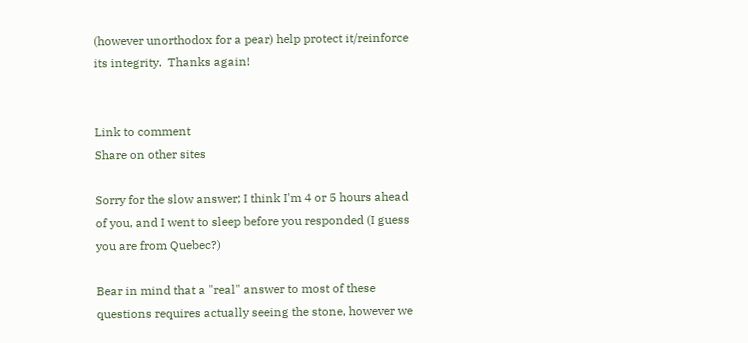(however unorthodox for a pear) help protect it/reinforce its integrity.  Thanks again!


Link to comment
Share on other sites

Sorry for the slow answer; I think I'm 4 or 5 hours ahead of you, and I went to sleep before you responded (I guess you are from Quebec?)

Bear in mind that a "real" answer to most of these questions requires actually seeing the stone, however we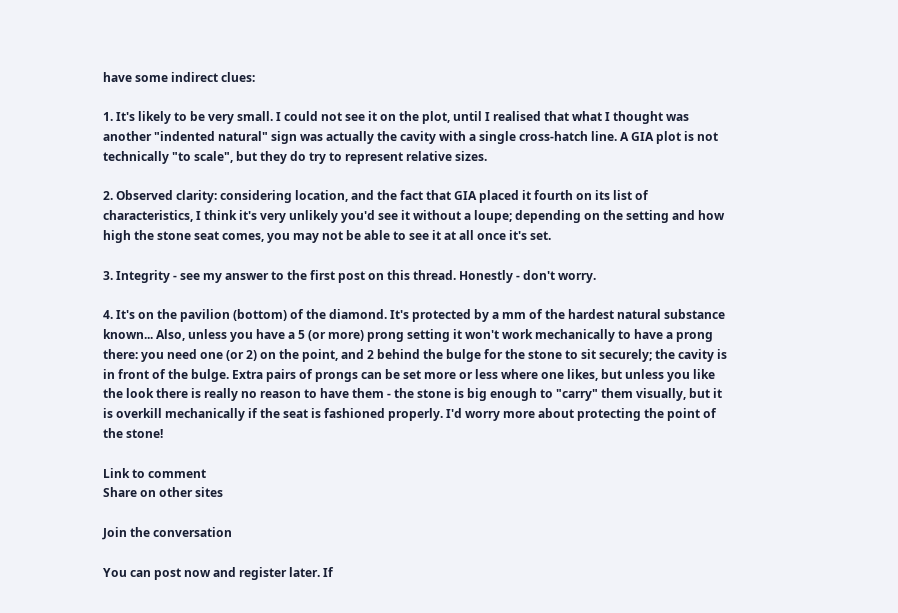have some indirect clues:

1. It's likely to be very small. I could not see it on the plot, until I realised that what I thought was another "indented natural" sign was actually the cavity with a single cross-hatch line. A GIA plot is not technically "to scale", but they do try to represent relative sizes.

2. Observed clarity: considering location, and the fact that GIA placed it fourth on its list of characteristics, I think it's very unlikely you'd see it without a loupe; depending on the setting and how high the stone seat comes, you may not be able to see it at all once it's set.

3. Integrity - see my answer to the first post on this thread. Honestly - don't worry.

4. It's on the pavilion (bottom) of the diamond. It's protected by a mm of the hardest natural substance known... Also, unless you have a 5 (or more) prong setting it won't work mechanically to have a prong there: you need one (or 2) on the point, and 2 behind the bulge for the stone to sit securely; the cavity is in front of the bulge. Extra pairs of prongs can be set more or less where one likes, but unless you like the look there is really no reason to have them - the stone is big enough to "carry" them visually, but it is overkill mechanically if the seat is fashioned properly. I'd worry more about protecting the point of the stone!

Link to comment
Share on other sites

Join the conversation

You can post now and register later. If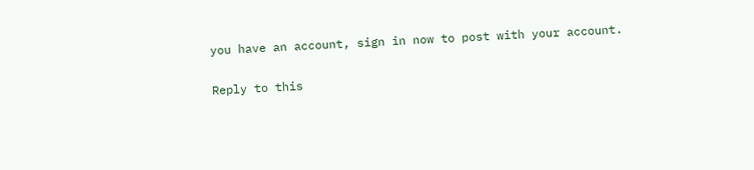you have an account, sign in now to post with your account.

Reply to this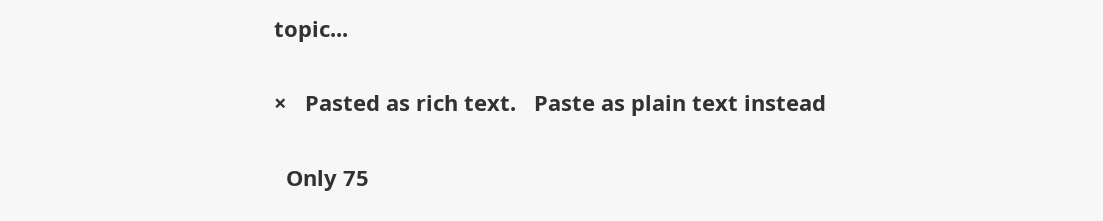topic...

×   Pasted as rich text.   Paste as plain text instead

  Only 75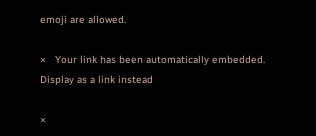emoji are allowed.

×   Your link has been automatically embedded.   Display as a link instead

×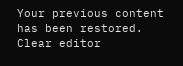Your previous content has been restored.   Clear editor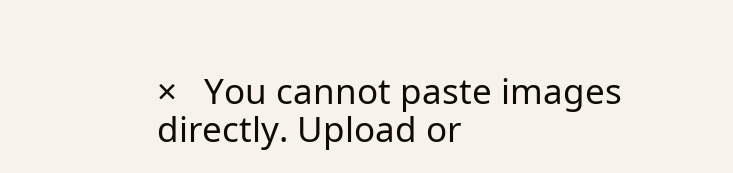×   You cannot paste images directly. Upload or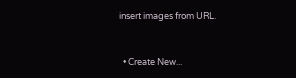insert images from URL.


  • Create New...